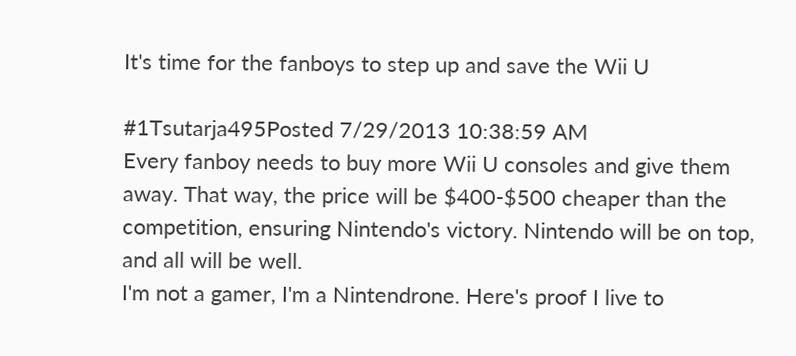It's time for the fanboys to step up and save the Wii U

#1Tsutarja495Posted 7/29/2013 10:38:59 AM
Every fanboy needs to buy more Wii U consoles and give them away. That way, the price will be $400-$500 cheaper than the competition, ensuring Nintendo's victory. Nintendo will be on top, and all will be well.
I'm not a gamer, I'm a Nintendrone. Here's proof I live to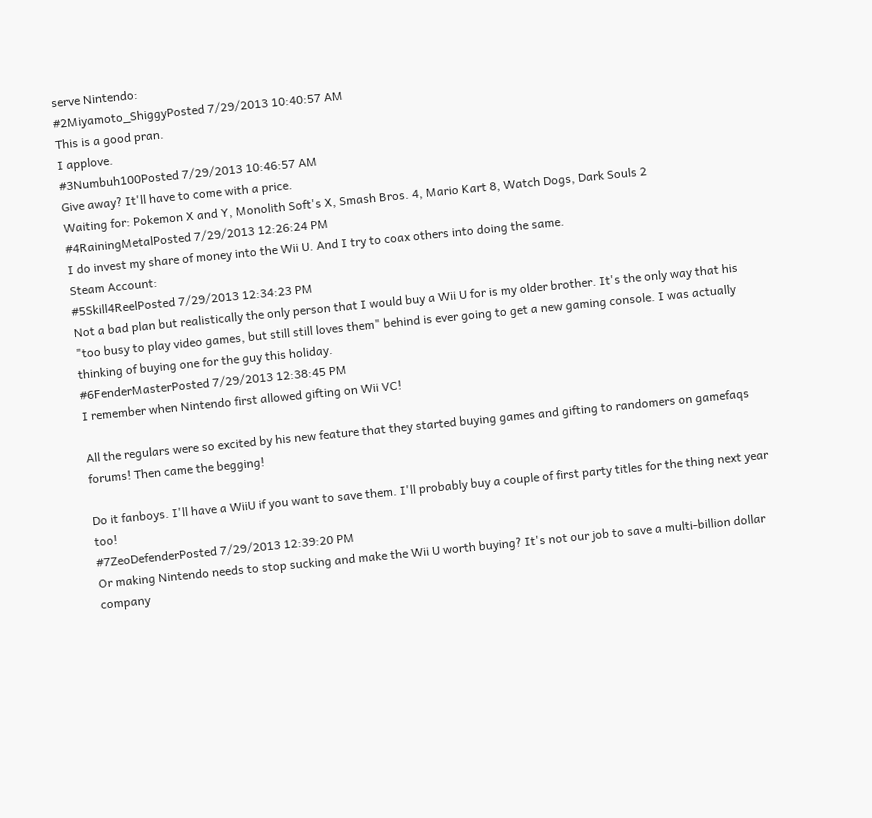serve Nintendo:
#2Miyamoto_ShiggyPosted 7/29/2013 10:40:57 AM
This is a good pran.
I applove.
#3Numbuh100Posted 7/29/2013 10:46:57 AM
Give away? It'll have to come with a price.
Waiting for: Pokemon X and Y, Monolith Soft's X, Smash Bros. 4, Mario Kart 8, Watch Dogs, Dark Souls 2
#4RainingMetalPosted 7/29/2013 12:26:24 PM
I do invest my share of money into the Wii U. And I try to coax others into doing the same.
Steam Account:
#5Skill4ReelPosted 7/29/2013 12:34:23 PM
Not a bad plan but realistically the only person that I would buy a Wii U for is my older brother. It's the only way that his "too busy to play video games, but still still loves them" behind is ever going to get a new gaming console. I was actually thinking of buying one for the guy this holiday.
#6FenderMasterPosted 7/29/2013 12:38:45 PM
I remember when Nintendo first allowed gifting on Wii VC!

All the regulars were so excited by his new feature that they started buying games and gifting to randomers on gamefaqs forums! Then came the begging!

Do it fanboys. I'll have a WiiU if you want to save them. I'll probably buy a couple of first party titles for the thing next year too!
#7ZeoDefenderPosted 7/29/2013 12:39:20 PM
Or making Nintendo needs to stop sucking and make the Wii U worth buying? It's not our job to save a multi-billion dollar company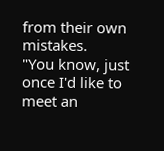from their own mistakes.
"You know, just once I'd like to meet an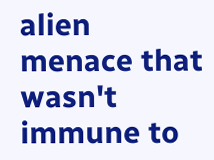alien menace that wasn't immune to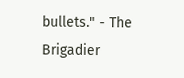bullets." - The Brigadier